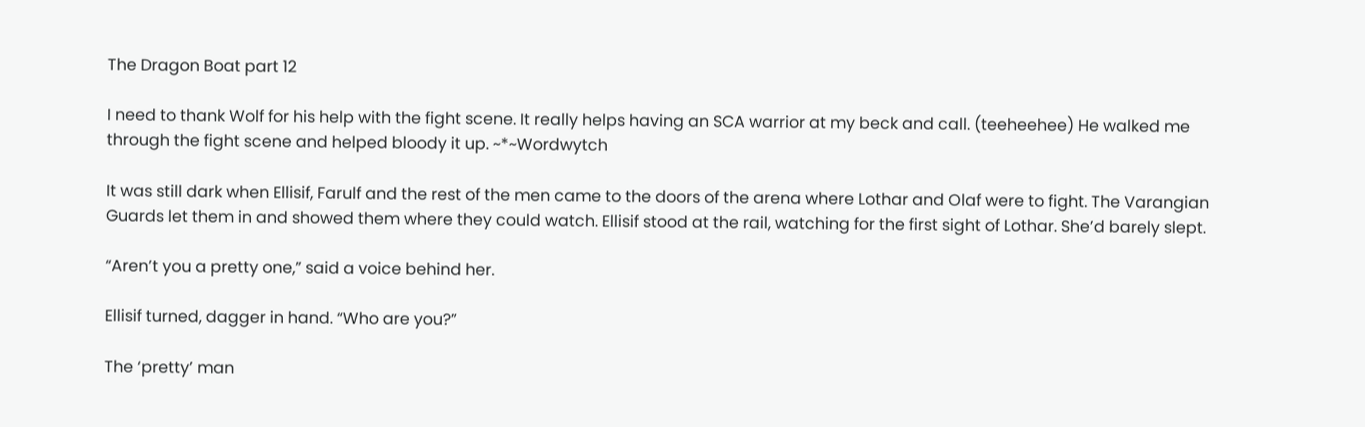The Dragon Boat part 12

I need to thank Wolf for his help with the fight scene. It really helps having an SCA warrior at my beck and call. (teeheehee) He walked me through the fight scene and helped bloody it up. ~*~Wordwytch

It was still dark when Ellisif, Farulf and the rest of the men came to the doors of the arena where Lothar and Olaf were to fight. The Varangian Guards let them in and showed them where they could watch. Ellisif stood at the rail, watching for the first sight of Lothar. She’d barely slept.

“Aren’t you a pretty one,” said a voice behind her.

Ellisif turned, dagger in hand. “Who are you?”

The ‘pretty’ man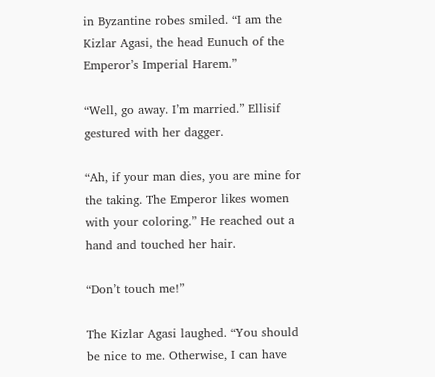in Byzantine robes smiled. “I am the Kizlar Agasi, the head Eunuch of the Emperor’s Imperial Harem.”

“Well, go away. I’m married.” Ellisif gestured with her dagger.

“Ah, if your man dies, you are mine for the taking. The Emperor likes women with your coloring.” He reached out a hand and touched her hair.

“Don’t touch me!”

The Kizlar Agasi laughed. “You should be nice to me. Otherwise, I can have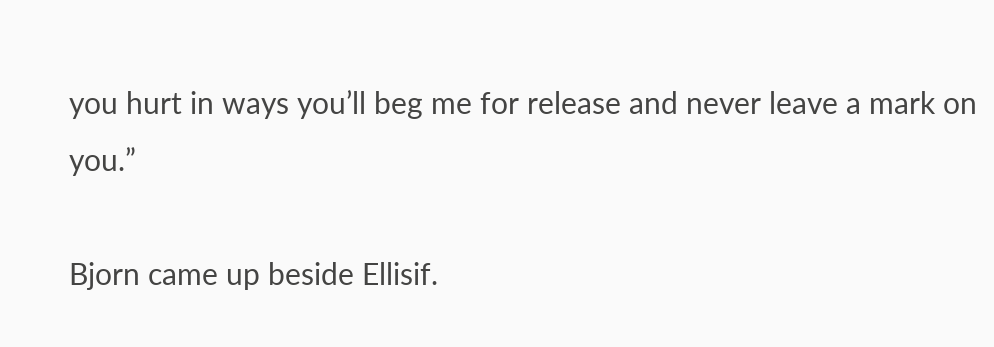you hurt in ways you’ll beg me for release and never leave a mark on you.”

Bjorn came up beside Ellisif.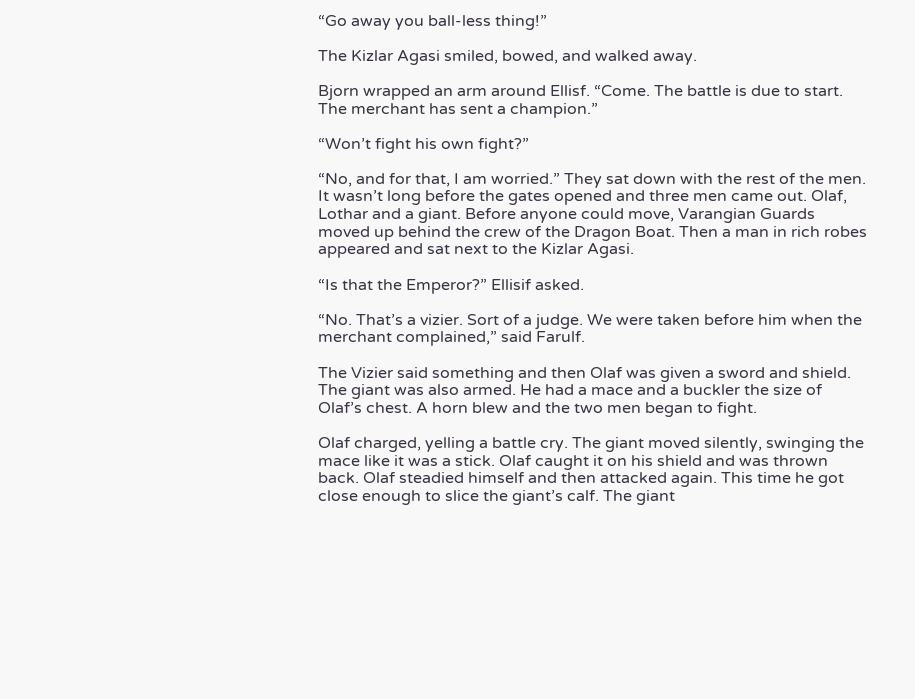“Go away you ball-less thing!”

The Kizlar Agasi smiled, bowed, and walked away.

Bjorn wrapped an arm around Ellisf. “Come. The battle is due to start. The merchant has sent a champion.”

“Won’t fight his own fight?”

“No, and for that, I am worried.” They sat down with the rest of the men. It wasn’t long before the gates opened and three men came out. Olaf, Lothar and a giant. Before anyone could move, Varangian Guards moved up behind the crew of the Dragon Boat. Then a man in rich robes appeared and sat next to the Kizlar Agasi.

“Is that the Emperor?” Ellisif asked.

“No. That’s a vizier. Sort of a judge. We were taken before him when the merchant complained,” said Farulf.

The Vizier said something and then Olaf was given a sword and shield. The giant was also armed. He had a mace and a buckler the size of Olaf’s chest. A horn blew and the two men began to fight.

Olaf charged, yelling a battle cry. The giant moved silently, swinging the mace like it was a stick. Olaf caught it on his shield and was thrown back. Olaf steadied himself and then attacked again. This time he got close enough to slice the giant’s calf. The giant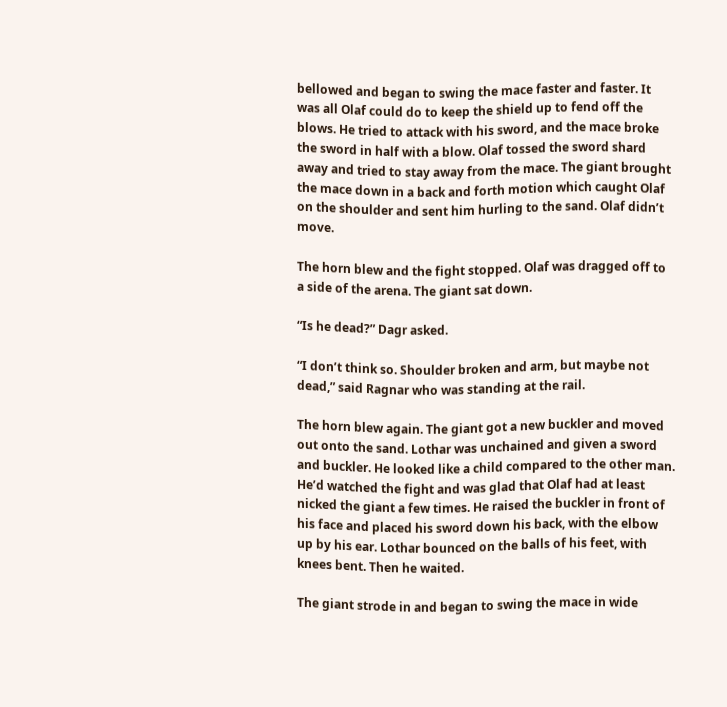bellowed and began to swing the mace faster and faster. It was all Olaf could do to keep the shield up to fend off the blows. He tried to attack with his sword, and the mace broke the sword in half with a blow. Olaf tossed the sword shard away and tried to stay away from the mace. The giant brought the mace down in a back and forth motion which caught Olaf on the shoulder and sent him hurling to the sand. Olaf didn’t move.

The horn blew and the fight stopped. Olaf was dragged off to a side of the arena. The giant sat down.

“Is he dead?” Dagr asked.

“I don’t think so. Shoulder broken and arm, but maybe not dead,” said Ragnar who was standing at the rail.

The horn blew again. The giant got a new buckler and moved out onto the sand. Lothar was unchained and given a sword and buckler. He looked like a child compared to the other man. He’d watched the fight and was glad that Olaf had at least nicked the giant a few times. He raised the buckler in front of his face and placed his sword down his back, with the elbow up by his ear. Lothar bounced on the balls of his feet, with knees bent. Then he waited.

The giant strode in and began to swing the mace in wide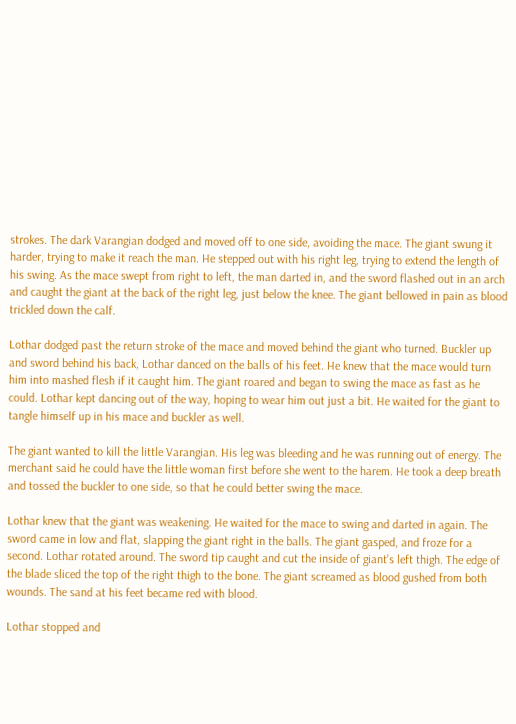strokes. The dark Varangian dodged and moved off to one side, avoiding the mace. The giant swung it harder, trying to make it reach the man. He stepped out with his right leg, trying to extend the length of his swing. As the mace swept from right to left, the man darted in, and the sword flashed out in an arch and caught the giant at the back of the right leg, just below the knee. The giant bellowed in pain as blood trickled down the calf.

Lothar dodged past the return stroke of the mace and moved behind the giant who turned. Buckler up and sword behind his back, Lothar danced on the balls of his feet. He knew that the mace would turn him into mashed flesh if it caught him. The giant roared and began to swing the mace as fast as he could. Lothar kept dancing out of the way, hoping to wear him out just a bit. He waited for the giant to tangle himself up in his mace and buckler as well.

The giant wanted to kill the little Varangian. His leg was bleeding and he was running out of energy. The merchant said he could have the little woman first before she went to the harem. He took a deep breath and tossed the buckler to one side, so that he could better swing the mace.

Lothar knew that the giant was weakening. He waited for the mace to swing and darted in again. The sword came in low and flat, slapping the giant right in the balls. The giant gasped, and froze for a second. Lothar rotated around. The sword tip caught and cut the inside of giant’s left thigh. The edge of the blade sliced the top of the right thigh to the bone. The giant screamed as blood gushed from both wounds. The sand at his feet became red with blood.

Lothar stopped and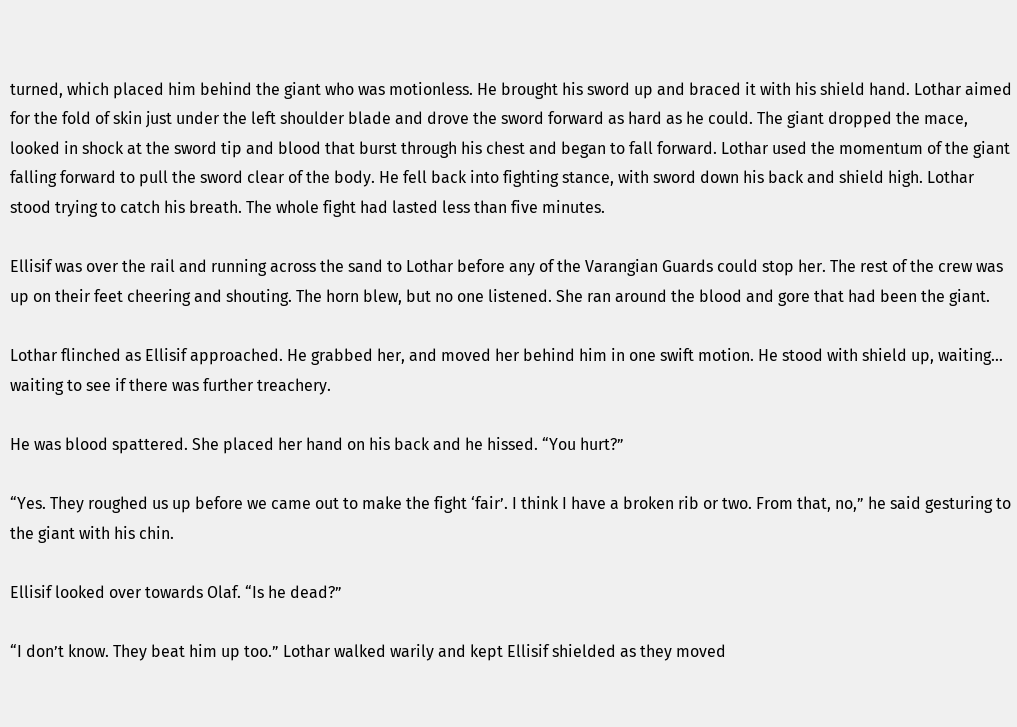turned, which placed him behind the giant who was motionless. He brought his sword up and braced it with his shield hand. Lothar aimed for the fold of skin just under the left shoulder blade and drove the sword forward as hard as he could. The giant dropped the mace, looked in shock at the sword tip and blood that burst through his chest and began to fall forward. Lothar used the momentum of the giant falling forward to pull the sword clear of the body. He fell back into fighting stance, with sword down his back and shield high. Lothar stood trying to catch his breath. The whole fight had lasted less than five minutes.

Ellisif was over the rail and running across the sand to Lothar before any of the Varangian Guards could stop her. The rest of the crew was up on their feet cheering and shouting. The horn blew, but no one listened. She ran around the blood and gore that had been the giant.

Lothar flinched as Ellisif approached. He grabbed her, and moved her behind him in one swift motion. He stood with shield up, waiting… waiting to see if there was further treachery.

He was blood spattered. She placed her hand on his back and he hissed. “You hurt?”

“Yes. They roughed us up before we came out to make the fight ‘fair’. I think I have a broken rib or two. From that, no,” he said gesturing to the giant with his chin.

Ellisif looked over towards Olaf. “Is he dead?”

“I don’t know. They beat him up too.” Lothar walked warily and kept Ellisif shielded as they moved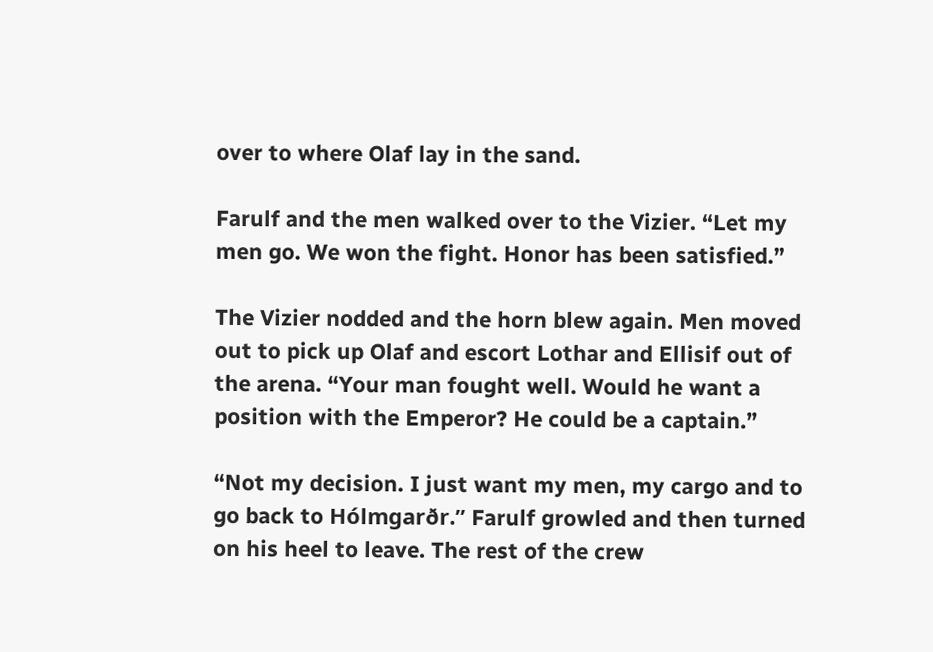over to where Olaf lay in the sand.

Farulf and the men walked over to the Vizier. “Let my men go. We won the fight. Honor has been satisfied.”

The Vizier nodded and the horn blew again. Men moved out to pick up Olaf and escort Lothar and Ellisif out of the arena. “Your man fought well. Would he want a position with the Emperor? He could be a captain.”

“Not my decision. I just want my men, my cargo and to go back to Hólmgarðr.” Farulf growled and then turned on his heel to leave. The rest of the crew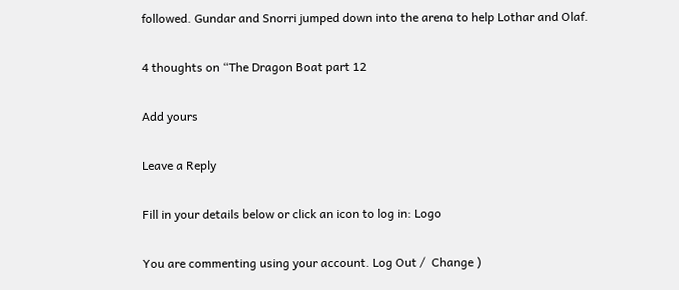followed. Gundar and Snorri jumped down into the arena to help Lothar and Olaf.

4 thoughts on “The Dragon Boat part 12

Add yours

Leave a Reply

Fill in your details below or click an icon to log in: Logo

You are commenting using your account. Log Out /  Change )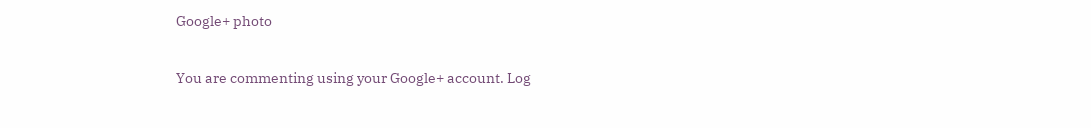Google+ photo

You are commenting using your Google+ account. Log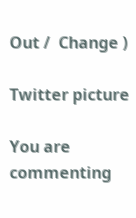Out /  Change )

Twitter picture

You are commenting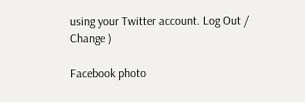using your Twitter account. Log Out /  Change )

Facebook photo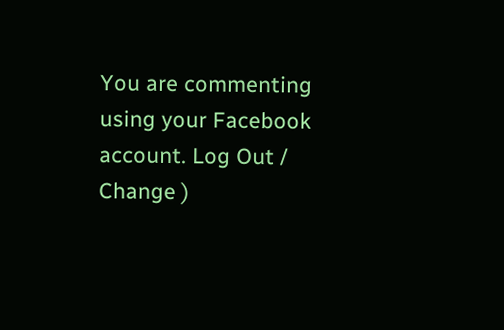You are commenting using your Facebook account. Log Out /  Change )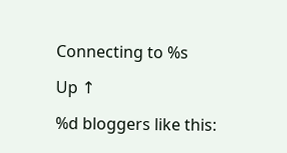Connecting to %s

Up ↑

%d bloggers like this: